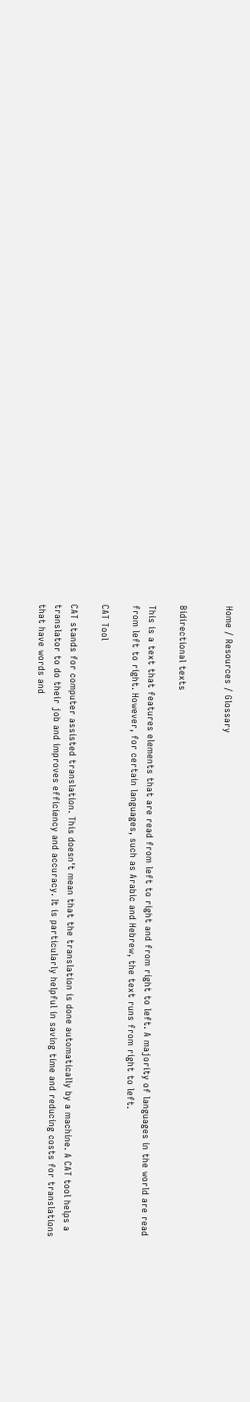Home / Resources / Glossary


Bidirectional texts

This is a text that features elements that are read from left to right and from right to left. A majority of languages in the world are read from left to right. However, for certain languages, such as Arabic and Hebrew, the text runs from right to left.

CAT Tool

CAT stands for computer assisted translation. This doesn't mean that the translation is done automatically by a machine. A CAT tool helps a translator to do their job and improves efficiency and accuracy. It is particularly helpful in saving time and reducing costs for translations that have words and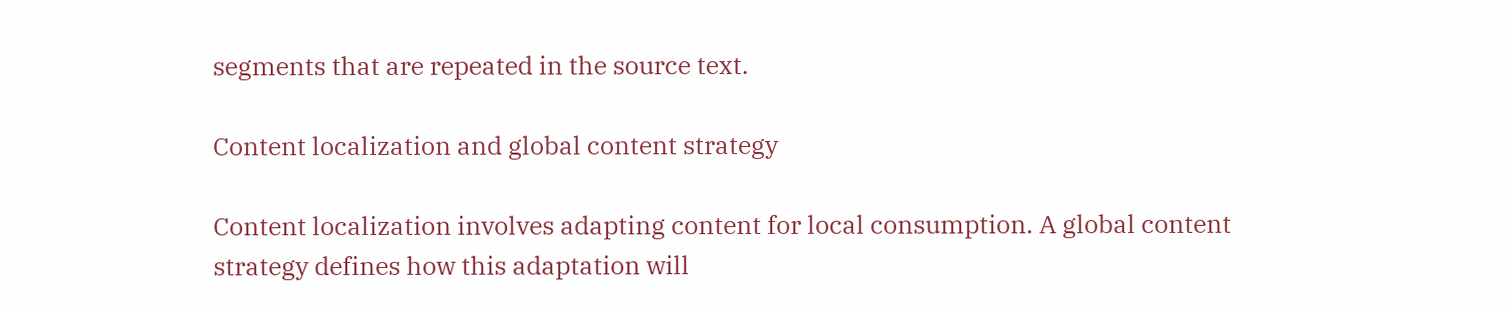segments that are repeated in the source text.

Content localization and global content strategy

Content localization involves adapting content for local consumption. A global content strategy defines how this adaptation will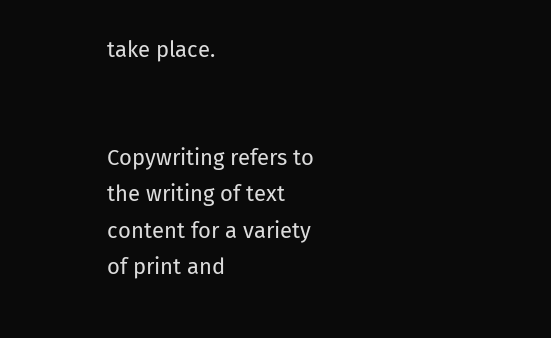take place.


Copywriting refers to the writing of text content for a variety of print and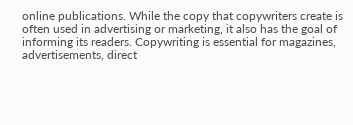online publications. While the copy that copywriters create is often used in advertising or marketing, it also has the goal of informing its readers. Copywriting is essential for magazines, advertisements, direct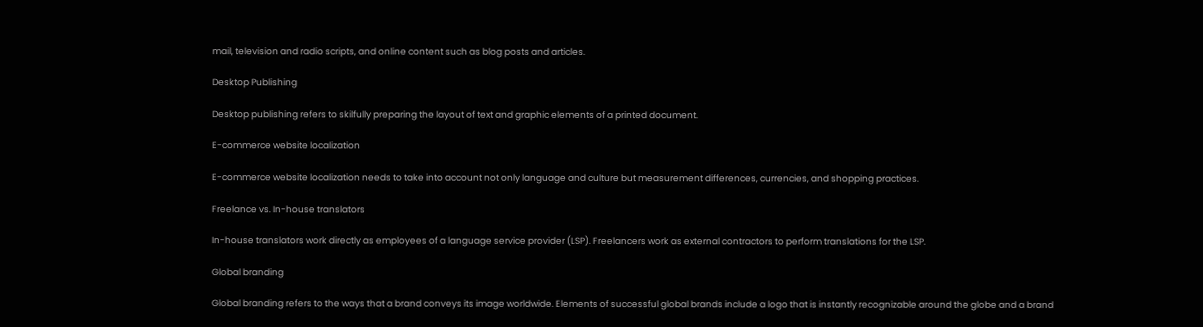mail, television and radio scripts, and online content such as blog posts and articles.

Desktop Publishing

Desktop publishing refers to skilfully preparing the layout of text and graphic elements of a printed document.

E-commerce website localization

E-commerce website localization needs to take into account not only language and culture but measurement differences, currencies, and shopping practices.

Freelance vs. In-house translators

In-house translators work directly as employees of a language service provider (LSP). Freelancers work as external contractors to perform translations for the LSP.

Global branding

Global branding refers to the ways that a brand conveys its image worldwide. Elements of successful global brands include a logo that is instantly recognizable around the globe and a brand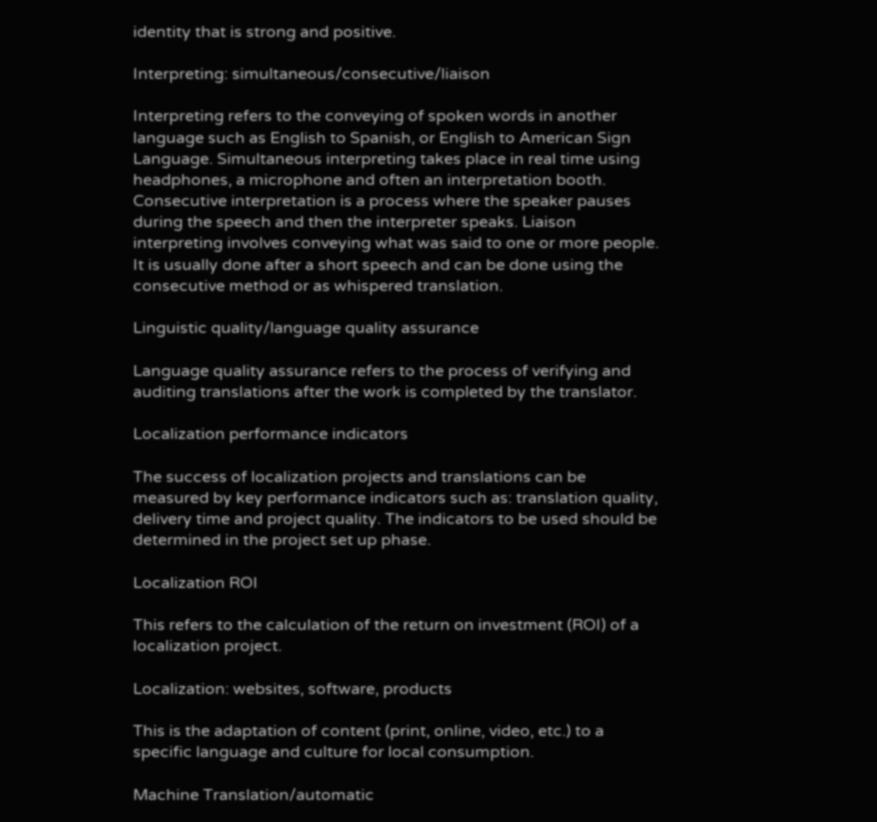identity that is strong and positive.

Interpreting: simultaneous/consecutive/liaison

Interpreting refers to the conveying of spoken words in another language such as English to Spanish, or English to American Sign Language. Simultaneous interpreting takes place in real time using headphones, a microphone and often an interpretation booth. Consecutive interpretation is a process where the speaker pauses during the speech and then the interpreter speaks. Liaison interpreting involves conveying what was said to one or more people. It is usually done after a short speech and can be done using the consecutive method or as whispered translation.

Linguistic quality/language quality assurance

Language quality assurance refers to the process of verifying and auditing translations after the work is completed by the translator.

Localization performance indicators

The success of localization projects and translations can be measured by key performance indicators such as: translation quality, delivery time and project quality. The indicators to be used should be determined in the project set up phase.

Localization ROI

This refers to the calculation of the return on investment (ROI) of a localization project.

Localization: websites, software, products

This is the adaptation of content (print, online, video, etc.) to a specific language and culture for local consumption.

Machine Translation/automatic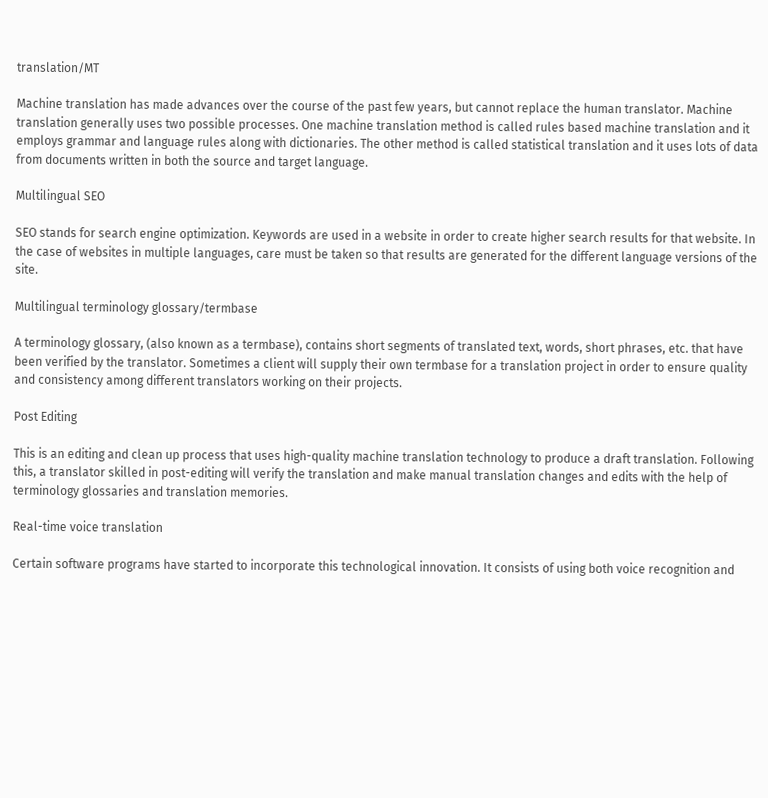translation/MT

Machine translation has made advances over the course of the past few years, but cannot replace the human translator. Machine translation generally uses two possible processes. One machine translation method is called rules based machine translation and it employs grammar and language rules along with dictionaries. The other method is called statistical translation and it uses lots of data from documents written in both the source and target language.

Multilingual SEO

SEO stands for search engine optimization. Keywords are used in a website in order to create higher search results for that website. In the case of websites in multiple languages, care must be taken so that results are generated for the different language versions of the site.

Multilingual terminology glossary/termbase

A terminology glossary, (also known as a termbase), contains short segments of translated text, words, short phrases, etc. that have been verified by the translator. Sometimes a client will supply their own termbase for a translation project in order to ensure quality and consistency among different translators working on their projects.

Post Editing

This is an editing and clean up process that uses high-quality machine translation technology to produce a draft translation. Following this, a translator skilled in post-editing will verify the translation and make manual translation changes and edits with the help of terminology glossaries and translation memories.

Real-time voice translation

Certain software programs have started to incorporate this technological innovation. It consists of using both voice recognition and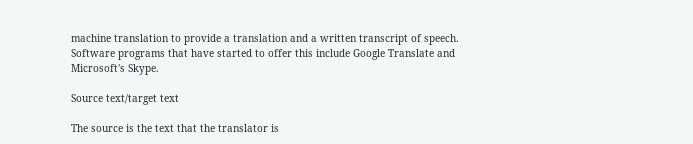machine translation to provide a translation and a written transcript of speech. Software programs that have started to offer this include Google Translate and Microsoft's Skype.

Source text/target text

The source is the text that the translator is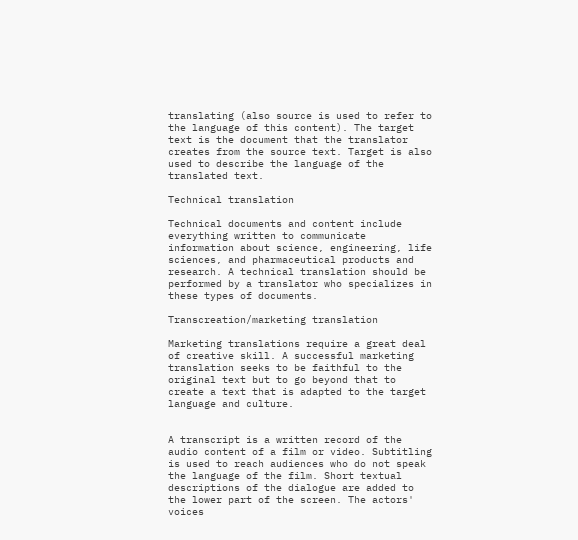translating (also source is used to refer to the language of this content). The target text is the document that the translator creates from the source text. Target is also used to describe the language of the translated text.

Technical translation

Technical documents and content include everything written to communicate information about science, engineering, life sciences, and pharmaceutical products and research. A technical translation should be performed by a translator who specializes in these types of documents.

Transcreation/marketing translation

Marketing translations require a great deal of creative skill. A successful marketing translation seeks to be faithful to the original text but to go beyond that to create a text that is adapted to the target language and culture.


A transcript is a written record of the audio content of a film or video. Subtitling is used to reach audiences who do not speak the language of the film. Short textual descriptions of the dialogue are added to the lower part of the screen. The actors' voices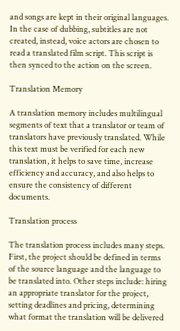and songs are kept in their original languages. In the case of dubbing, subtitles are not created, instead, voice actors are chosen to read a translated film script. This script is then synced to the action on the screen.

Translation Memory

A translation memory includes multilingual segments of text that a translator or team of translators have previously translated. While this text must be verified for each new translation, it helps to save time, increase efficiency and accuracy, and also helps to ensure the consistency of different documents.

Translation process

The translation process includes many steps. First, the project should be defined in terms of the source language and the language to be translated into. Other steps include: hiring an appropriate translator for the project, setting deadlines and pricing, determining what format the translation will be delivered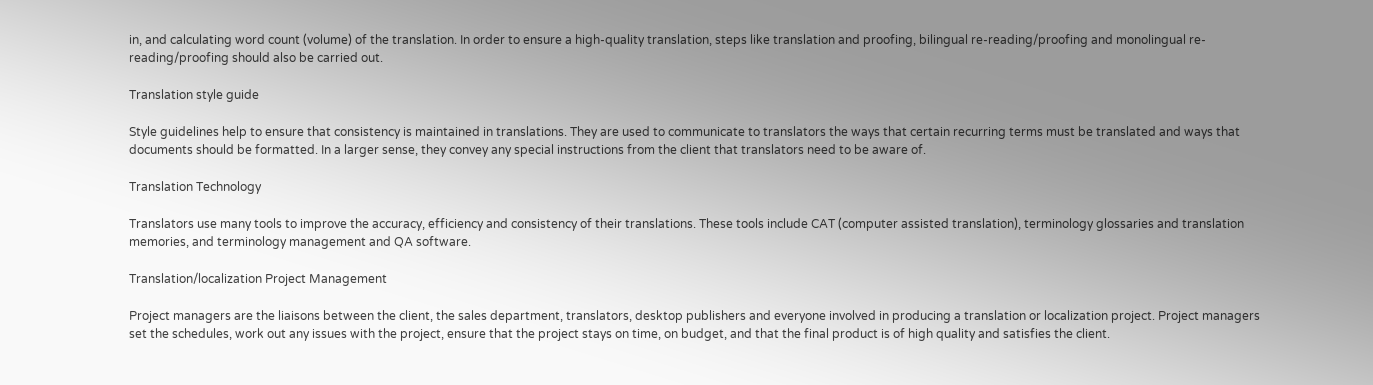in, and calculating word count (volume) of the translation. In order to ensure a high-quality translation, steps like translation and proofing, bilingual re-reading/proofing and monolingual re-reading/proofing should also be carried out.

Translation style guide

Style guidelines help to ensure that consistency is maintained in translations. They are used to communicate to translators the ways that certain recurring terms must be translated and ways that documents should be formatted. In a larger sense, they convey any special instructions from the client that translators need to be aware of.

Translation Technology

Translators use many tools to improve the accuracy, efficiency and consistency of their translations. These tools include CAT (computer assisted translation), terminology glossaries and translation memories, and terminology management and QA software.

Translation/localization Project Management

Project managers are the liaisons between the client, the sales department, translators, desktop publishers and everyone involved in producing a translation or localization project. Project managers set the schedules, work out any issues with the project, ensure that the project stays on time, on budget, and that the final product is of high quality and satisfies the client.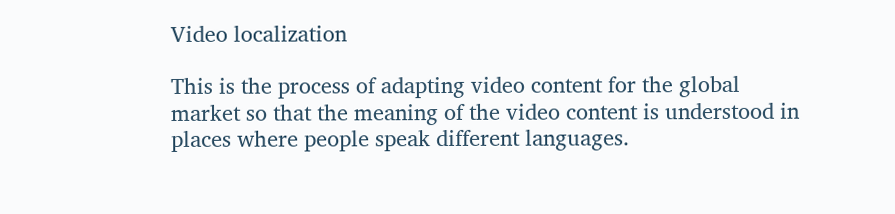Video localization

This is the process of adapting video content for the global market so that the meaning of the video content is understood in places where people speak different languages.